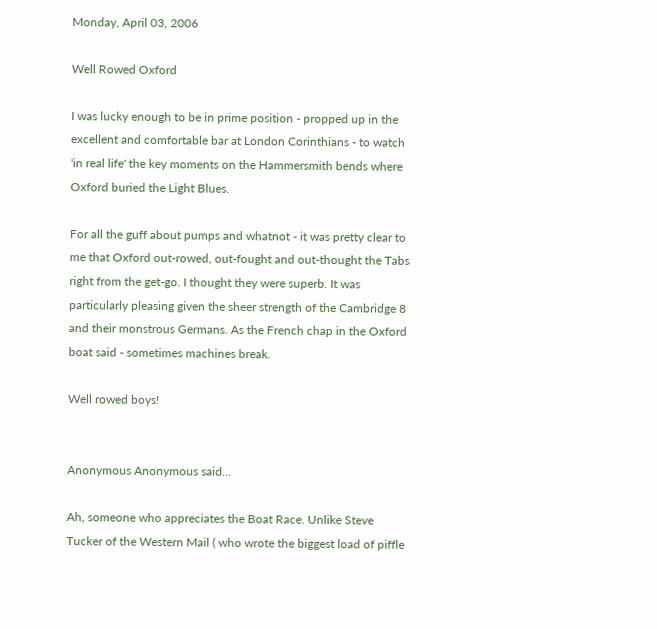Monday, April 03, 2006

Well Rowed Oxford

I was lucky enough to be in prime position - propped up in the excellent and comfortable bar at London Corinthians - to watch 'in real life' the key moments on the Hammersmith bends where Oxford buried the Light Blues.

For all the guff about pumps and whatnot - it was pretty clear to me that Oxford out-rowed, out-fought and out-thought the Tabs right from the get-go. I thought they were superb. It was particularly pleasing given the sheer strength of the Cambridge 8 and their monstrous Germans. As the French chap in the Oxford boat said - sometimes machines break.

Well rowed boys!


Anonymous Anonymous said...

Ah, someone who appreciates the Boat Race. Unlike Steve Tucker of the Western Mail ( who wrote the biggest load of piffle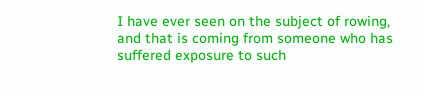I have ever seen on the subject of rowing, and that is coming from someone who has suffered exposure to such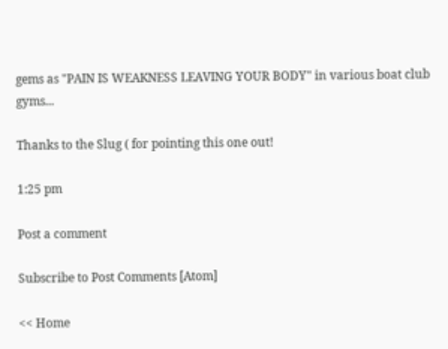gems as "PAIN IS WEAKNESS LEAVING YOUR BODY" in various boat club gyms...

Thanks to the Slug ( for pointing this one out!

1:25 pm

Post a comment

Subscribe to Post Comments [Atom]

<< Home